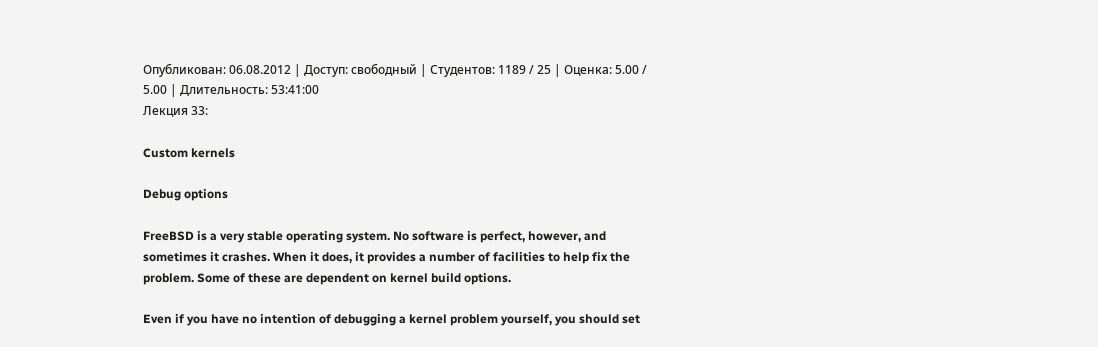Опубликован: 06.08.2012 | Доступ: свободный | Студентов: 1189 / 25 | Оценка: 5.00 / 5.00 | Длительность: 53:41:00
Лекция 33:

Custom kernels

Debug options

FreeBSD is a very stable operating system. No software is perfect, however, and sometimes it crashes. When it does, it provides a number of facilities to help fix the problem. Some of these are dependent on kernel build options.

Even if you have no intention of debugging a kernel problem yourself, you should set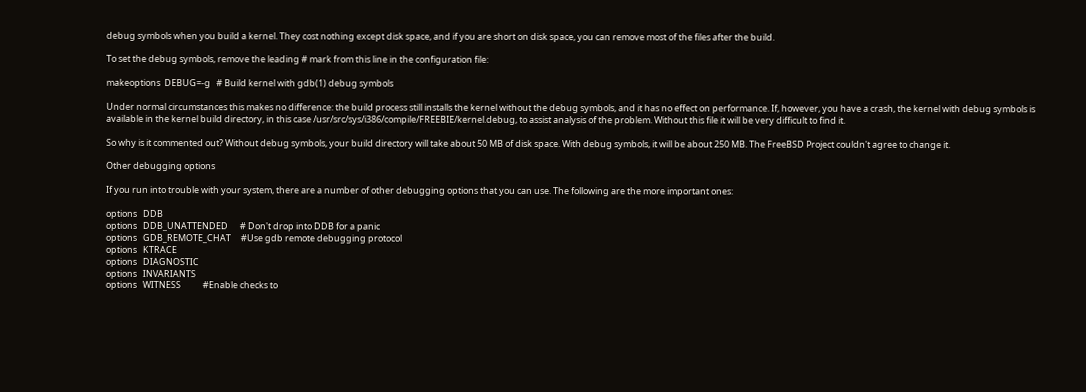debug symbols when you build a kernel. They cost nothing except disk space, and if you are short on disk space, you can remove most of the files after the build.

To set the debug symbols, remove the leading # mark from this line in the configuration file:

makeoptions  DEBUG=-g   # Build kernel with gdb(1) debug symbols

Under normal circumstances this makes no difference: the build process still installs the kernel without the debug symbols, and it has no effect on performance. If, however, you have a crash, the kernel with debug symbols is available in the kernel build directory, in this case /usr/src/sys/i386/compile/FREEBIE/kernel.debug, to assist analysis of the problem. Without this file it will be very difficult to find it.

So why is it commented out? Without debug symbols, your build directory will take about 50 MB of disk space. With debug symbols, it will be about 250 MB. The FreeBSD Project couldn't agree to change it.

Other debugging options

If you run into trouble with your system, there are a number of other debugging options that you can use. The following are the more important ones:

options   DDB
options   DDB_UNATTENDED      # Don't drop into DDB for a panic
options   GDB_REMOTE_CHAT     #Use gdb remote debugging protocol
options   KTRACE
options   DIAGNOSTIC
options   INVARIANTS
options   WITNESS           #Enable checks to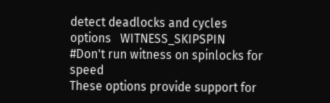detect deadlocks and cycles
options   WITNESS_SKIPSPIN     #Don't run witness on spinlocks for speed
These options provide support for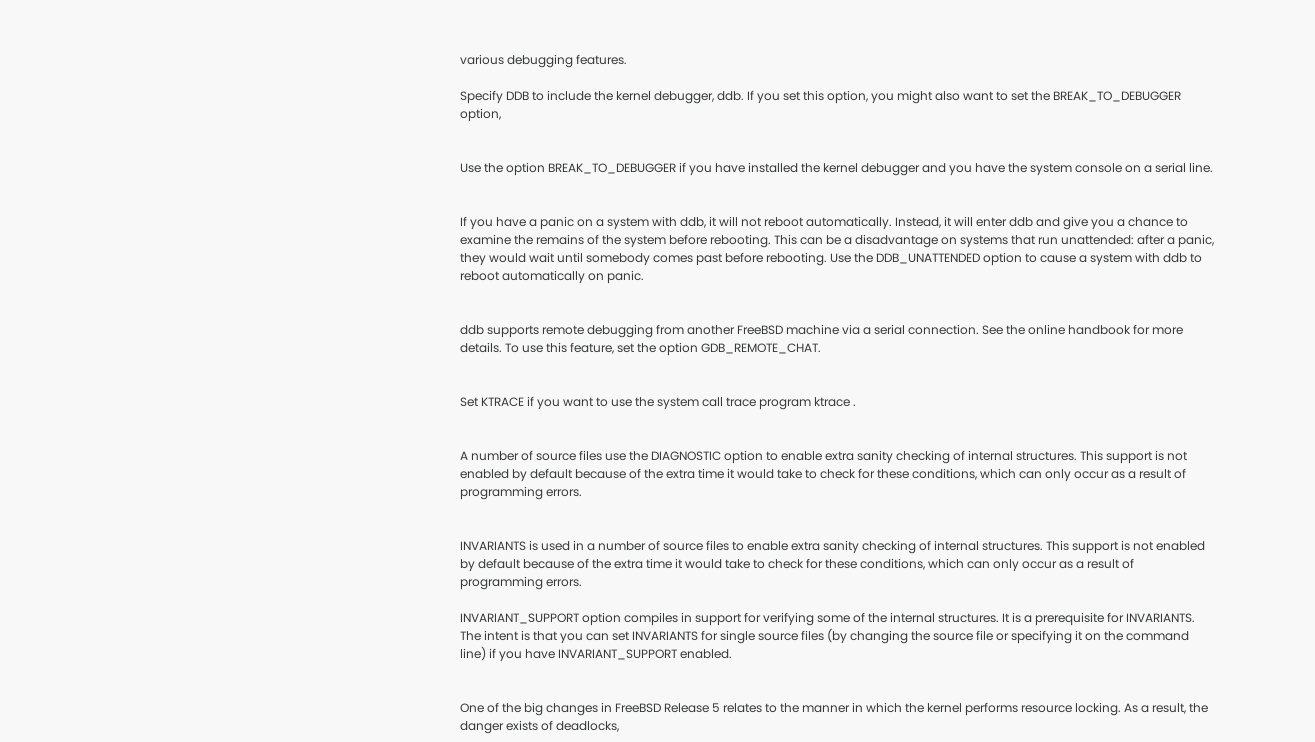various debugging features.

Specify DDB to include the kernel debugger, ddb. If you set this option, you might also want to set the BREAK_TO_DEBUGGER option,


Use the option BREAK_TO_DEBUGGER if you have installed the kernel debugger and you have the system console on a serial line.


If you have a panic on a system with ddb, it will not reboot automatically. Instead, it will enter ddb and give you a chance to examine the remains of the system before rebooting. This can be a disadvantage on systems that run unattended: after a panic, they would wait until somebody comes past before rebooting. Use the DDB_UNATTENDED option to cause a system with ddb to reboot automatically on panic.


ddb supports remote debugging from another FreeBSD machine via a serial connection. See the online handbook for more details. To use this feature, set the option GDB_REMOTE_CHAT.


Set KTRACE if you want to use the system call trace program ktrace .


A number of source files use the DIAGNOSTIC option to enable extra sanity checking of internal structures. This support is not enabled by default because of the extra time it would take to check for these conditions, which can only occur as a result of programming errors.


INVARIANTS is used in a number of source files to enable extra sanity checking of internal structures. This support is not enabled by default because of the extra time it would take to check for these conditions, which can only occur as a result of programming errors.

INVARIANT_SUPPORT option compiles in support for verifying some of the internal structures. It is a prerequisite for INVARIANTS. The intent is that you can set INVARIANTS for single source files (by changing the source file or specifying it on the command line) if you have INVARIANT_SUPPORT enabled.


One of the big changes in FreeBSD Release 5 relates to the manner in which the kernel performs resource locking. As a result, the danger exists of deadlocks,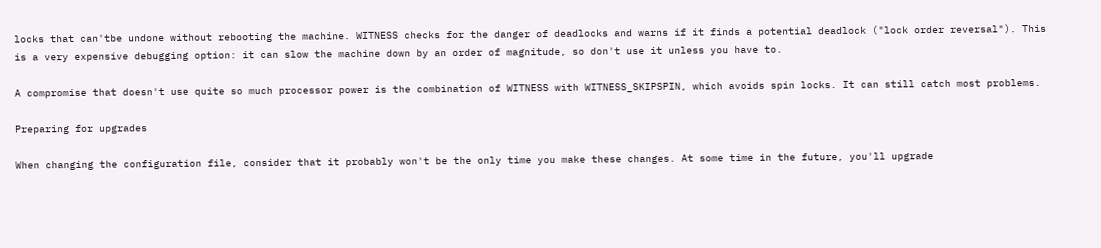locks that can'tbe undone without rebooting the machine. WITNESS checks for the danger of deadlocks and warns if it finds a potential deadlock ("lock order reversal"). This is a very expensive debugging option: it can slow the machine down by an order of magnitude, so don't use it unless you have to.

A compromise that doesn't use quite so much processor power is the combination of WITNESS with WITNESS_SKIPSPIN, which avoids spin locks. It can still catch most problems.

Preparing for upgrades

When changing the configuration file, consider that it probably won't be the only time you make these changes. At some time in the future, you'll upgrade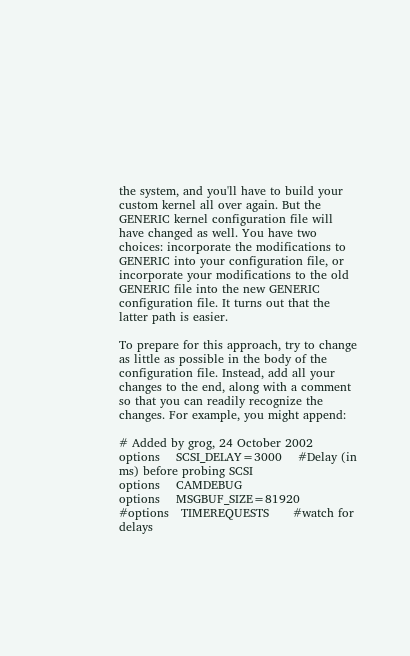the system, and you'll have to build your custom kernel all over again. But the GENERIC kernel configuration file will have changed as well. You have two choices: incorporate the modifications to GENERIC into your configuration file, or incorporate your modifications to the old GENERIC file into the new GENERIC configuration file. It turns out that the latter path is easier.

To prepare for this approach, try to change as little as possible in the body of the configuration file. Instead, add all your changes to the end, along with a comment so that you can readily recognize the changes. For example, you might append:

# Added by grog, 24 October 2002
options    SCSI_DELAY=3000    #Delay (in ms) before probing SCSI
options    CAMDEBUG
options    MSGBUF_SIZE=81920
#options   TIMEREQUESTS      #watch for delays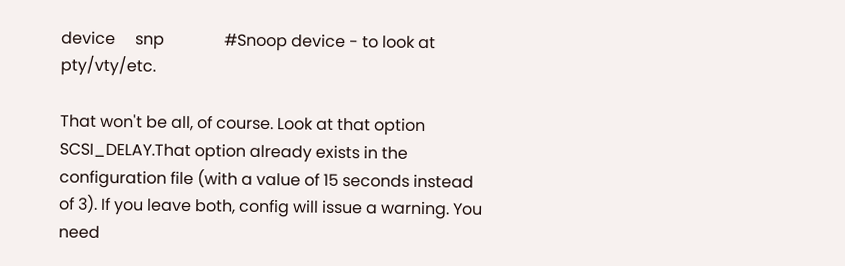device     snp               #Snoop device - to look at pty/vty/etc.

That won't be all, of course. Look at that option SCSI_DELAY.That option already exists in the configuration file (with a value of 15 seconds instead of 3). If you leave both, config will issue a warning. You need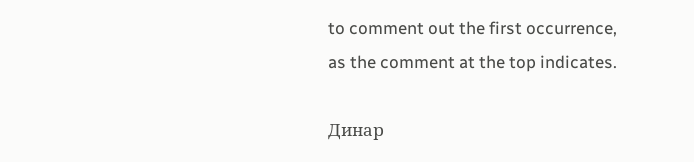to comment out the first occurrence, as the comment at the top indicates.

Динар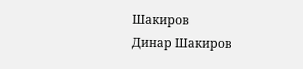Шакиров
Динар Шакиров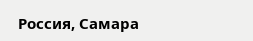Россия, Самара